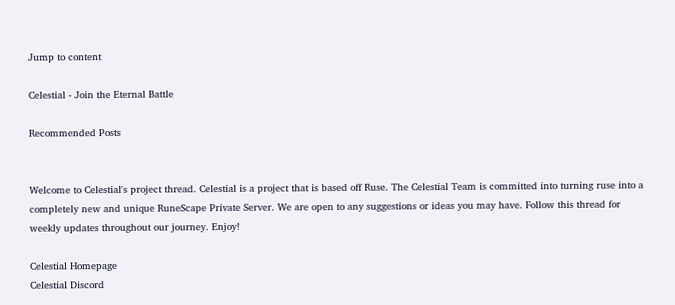Jump to content

Celestial - Join the Eternal Battle

Recommended Posts


Welcome to Celestial's project thread. Celestial is a project that is based off Ruse. The Celestial Team is committed into turning ruse into a completely new and unique RuneScape Private Server. We are open to any suggestions or ideas you may have. Follow this thread for weekly updates throughout our journey. Enjoy!

Celestial Homepage
Celestial Discord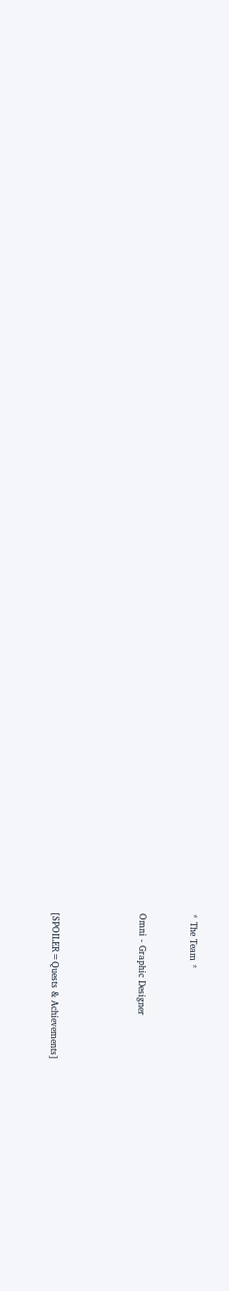* The Team *


Omni - Graphic Designer




[SPOILER=Quests & Achievements]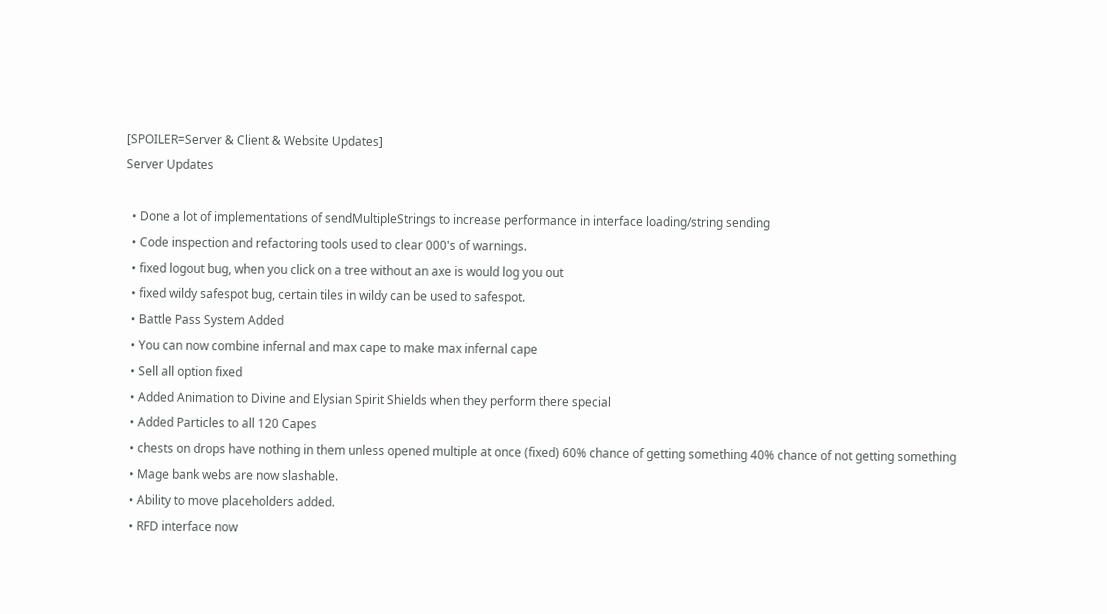[SPOILER=Server & Client & Website Updates]
Server Updates

  • Done a lot of implementations of sendMultipleStrings to increase performance in interface loading/string sending
  • Code inspection and refactoring tools used to clear 000's of warnings.
  • fixed logout bug, when you click on a tree without an axe is would log you out
  • fixed wildy safespot bug, certain tiles in wildy can be used to safespot.
  • Battle Pass System Added
  • You can now combine infernal and max cape to make max infernal cape
  • Sell all option fixed
  • Added Animation to Divine and Elysian Spirit Shields when they perform there special
  • Added Particles to all 120 Capes
  • chests on drops have nothing in them unless opened multiple at once (fixed) 60% chance of getting something 40% chance of not getting something
  • Mage bank webs are now slashable.
  • Ability to move placeholders added.
  • RFD interface now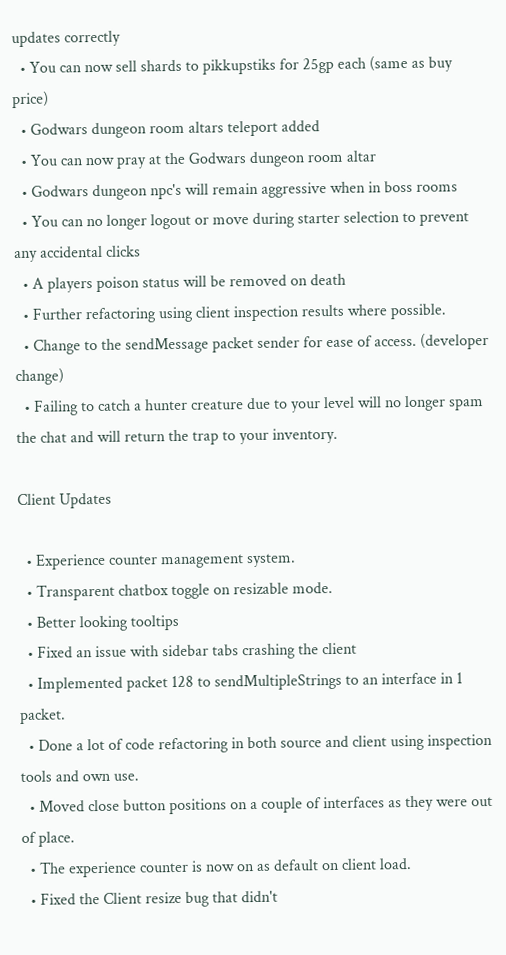updates correctly
  • You can now sell shards to pikkupstiks for 25gp each (same as buy price)
  • Godwars dungeon room altars teleport added
  • You can now pray at the Godwars dungeon room altar
  • Godwars dungeon npc's will remain aggressive when in boss rooms
  • You can no longer logout or move during starter selection to prevent any accidental clicks
  • A players poison status will be removed on death
  • Further refactoring using client inspection results where possible.
  • Change to the sendMessage packet sender for ease of access. (developer change)
  • Failing to catch a hunter creature due to your level will no longer spam the chat and will return the trap to your inventory.

Client Updates

  • Experience counter management system.
  • Transparent chatbox toggle on resizable mode.
  • Better looking tooltips
  • Fixed an issue with sidebar tabs crashing the client
  • Implemented packet 128 to sendMultipleStrings to an interface in 1 packet.
  • Done a lot of code refactoring in both source and client using inspection tools and own use.
  • Moved close button positions on a couple of interfaces as they were out of place.
  • The experience counter is now on as default on client load.
  • Fixed the Client resize bug that didn't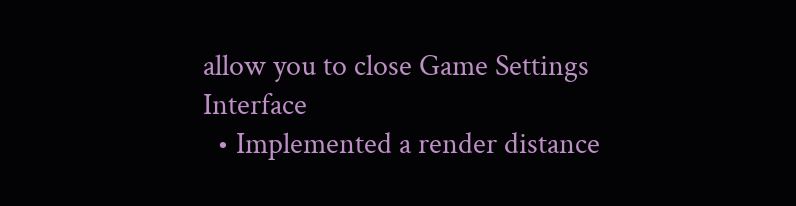allow you to close Game Settings Interface
  • Implemented a render distance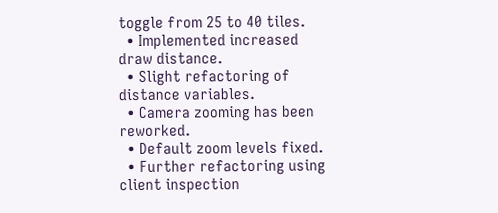toggle from 25 to 40 tiles.
  • Implemented increased draw distance.
  • Slight refactoring of distance variables.
  • Camera zooming has been reworked.
  • Default zoom levels fixed.
  • Further refactoring using client inspection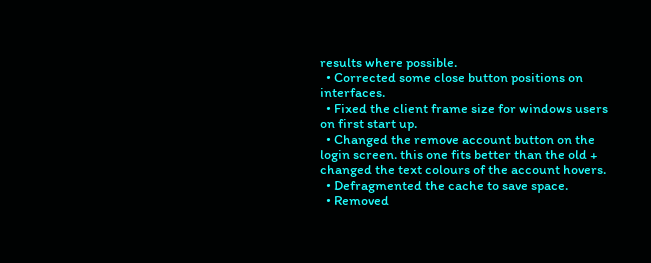results where possible.
  • Corrected some close button positions on interfaces.
  • Fixed the client frame size for windows users on first start up.
  • Changed the remove account button on the login screen. this one fits better than the old + changed the text colours of the account hovers.
  • Defragmented the cache to save space.
  • Removed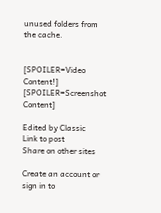unused folders from the cache.


[SPOILER=Video Content!]
[SPOILER=Screenshot Content]

Edited by Classic
Link to post
Share on other sites

Create an account or sign in to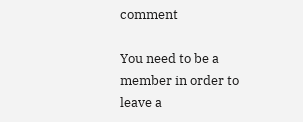comment

You need to be a member in order to leave a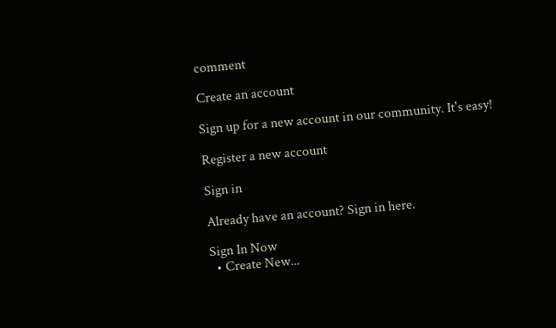comment

Create an account

Sign up for a new account in our community. It's easy!

Register a new account

Sign in

Already have an account? Sign in here.

Sign In Now
  • Create New...